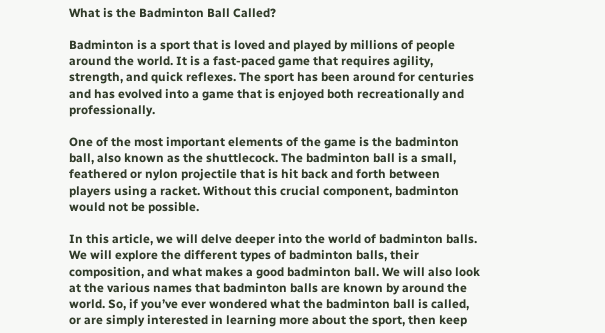What is the Badminton Ball Called?

Badminton is a sport that is loved and played by millions of people around the world. It is a fast-paced game that requires agility, strength, and quick reflexes. The sport has been around for centuries and has evolved into a game that is enjoyed both recreationally and professionally.

One of the most important elements of the game is the badminton ball, also known as the shuttlecock. The badminton ball is a small, feathered or nylon projectile that is hit back and forth between players using a racket. Without this crucial component, badminton would not be possible.

In this article, we will delve deeper into the world of badminton balls. We will explore the different types of badminton balls, their composition, and what makes a good badminton ball. We will also look at the various names that badminton balls are known by around the world. So, if you’ve ever wondered what the badminton ball is called, or are simply interested in learning more about the sport, then keep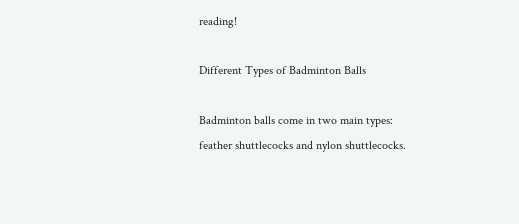reading!

Different Types of Badminton Balls

Badminton balls come in two main types: feather shuttlecocks and nylon shuttlecocks.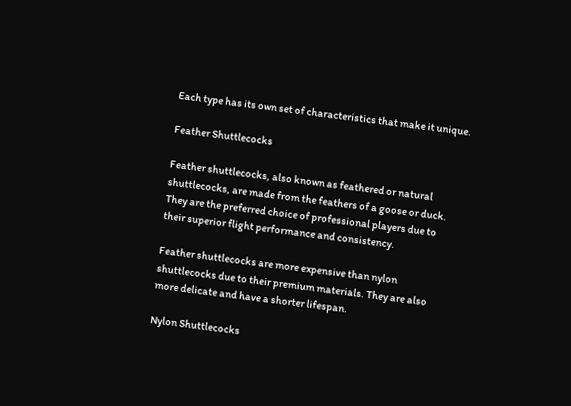Each type has its own set of characteristics that make it unique.

Feather Shuttlecocks

Feather shuttlecocks, also known as feathered or natural shuttlecocks, are made from the feathers of a goose or duck. They are the preferred choice of professional players due to their superior flight performance and consistency.

Feather shuttlecocks are more expensive than nylon shuttlecocks due to their premium materials. They are also more delicate and have a shorter lifespan.

Nylon Shuttlecocks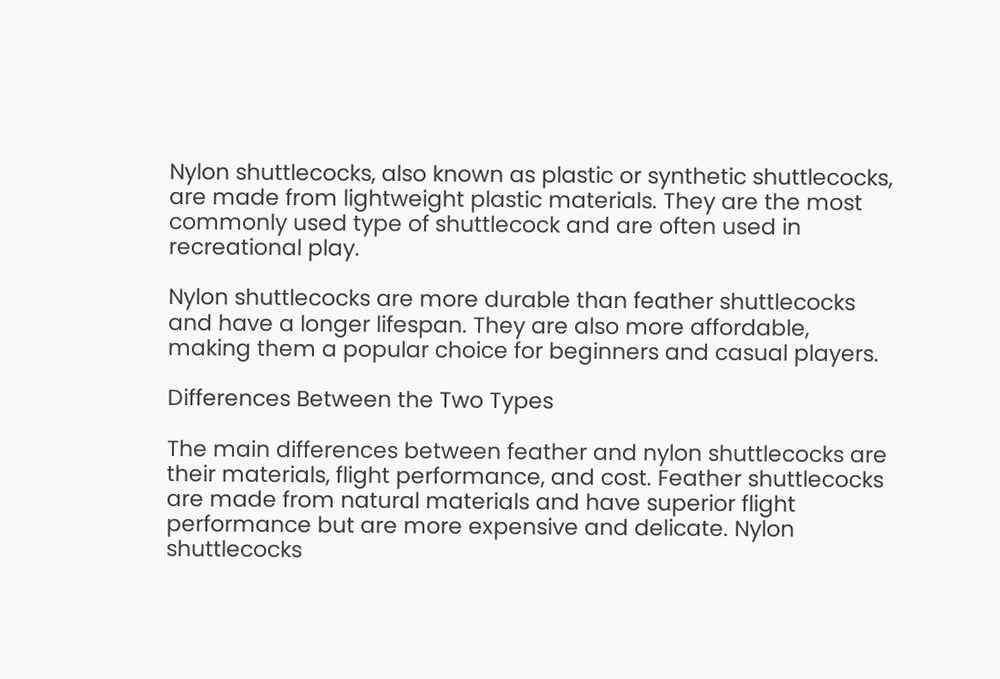Nylon shuttlecocks, also known as plastic or synthetic shuttlecocks, are made from lightweight plastic materials. They are the most commonly used type of shuttlecock and are often used in recreational play.

Nylon shuttlecocks are more durable than feather shuttlecocks and have a longer lifespan. They are also more affordable, making them a popular choice for beginners and casual players.

Differences Between the Two Types

The main differences between feather and nylon shuttlecocks are their materials, flight performance, and cost. Feather shuttlecocks are made from natural materials and have superior flight performance but are more expensive and delicate. Nylon shuttlecocks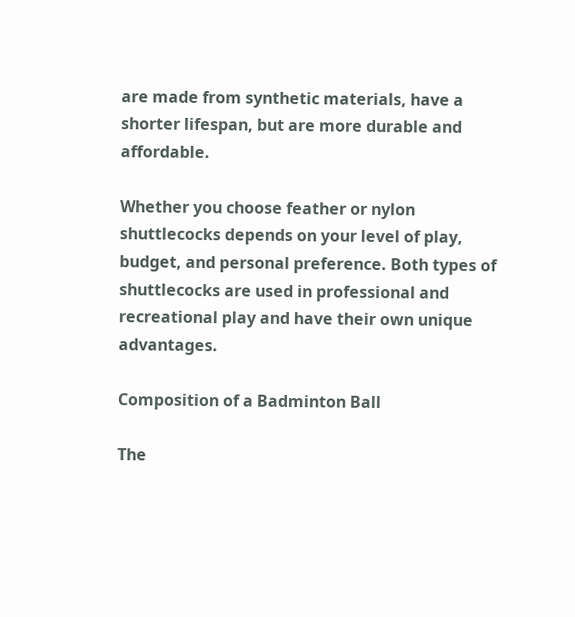are made from synthetic materials, have a shorter lifespan, but are more durable and affordable.

Whether you choose feather or nylon shuttlecocks depends on your level of play, budget, and personal preference. Both types of shuttlecocks are used in professional and recreational play and have their own unique advantages.

Composition of a Badminton Ball

The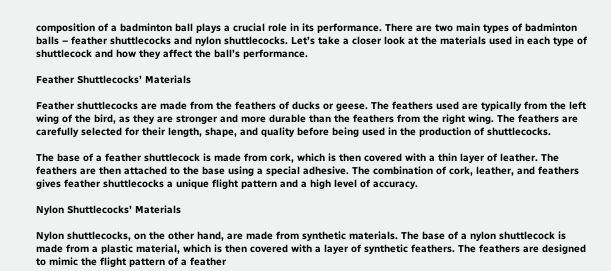composition of a badminton ball plays a crucial role in its performance. There are two main types of badminton balls – feather shuttlecocks and nylon shuttlecocks. Let’s take a closer look at the materials used in each type of shuttlecock and how they affect the ball’s performance.

Feather Shuttlecocks’ Materials

Feather shuttlecocks are made from the feathers of ducks or geese. The feathers used are typically from the left wing of the bird, as they are stronger and more durable than the feathers from the right wing. The feathers are carefully selected for their length, shape, and quality before being used in the production of shuttlecocks.

The base of a feather shuttlecock is made from cork, which is then covered with a thin layer of leather. The feathers are then attached to the base using a special adhesive. The combination of cork, leather, and feathers gives feather shuttlecocks a unique flight pattern and a high level of accuracy.

Nylon Shuttlecocks’ Materials

Nylon shuttlecocks, on the other hand, are made from synthetic materials. The base of a nylon shuttlecock is made from a plastic material, which is then covered with a layer of synthetic feathers. The feathers are designed to mimic the flight pattern of a feather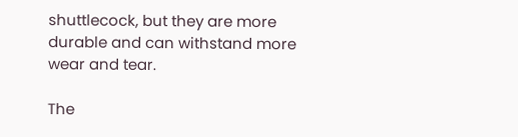shuttlecock, but they are more durable and can withstand more wear and tear.

The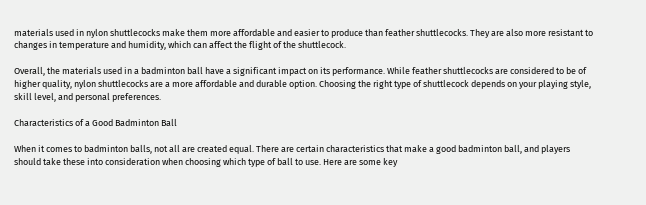materials used in nylon shuttlecocks make them more affordable and easier to produce than feather shuttlecocks. They are also more resistant to changes in temperature and humidity, which can affect the flight of the shuttlecock.

Overall, the materials used in a badminton ball have a significant impact on its performance. While feather shuttlecocks are considered to be of higher quality, nylon shuttlecocks are a more affordable and durable option. Choosing the right type of shuttlecock depends on your playing style, skill level, and personal preferences.

Characteristics of a Good Badminton Ball

When it comes to badminton balls, not all are created equal. There are certain characteristics that make a good badminton ball, and players should take these into consideration when choosing which type of ball to use. Here are some key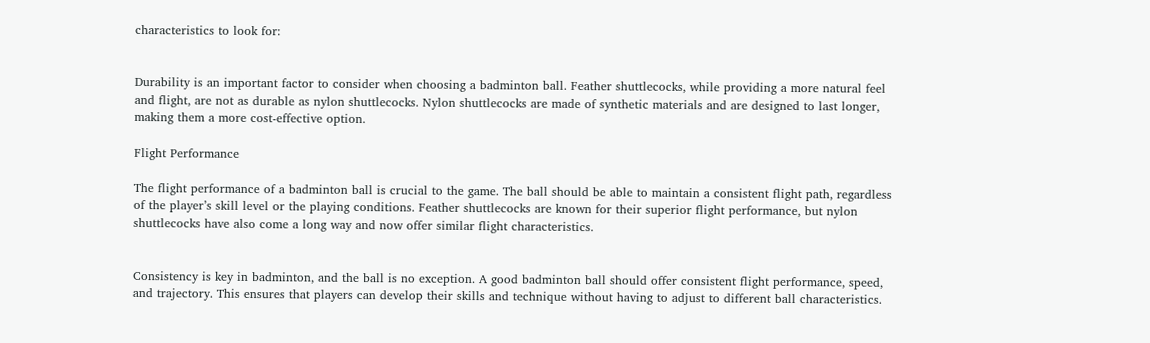characteristics to look for:


Durability is an important factor to consider when choosing a badminton ball. Feather shuttlecocks, while providing a more natural feel and flight, are not as durable as nylon shuttlecocks. Nylon shuttlecocks are made of synthetic materials and are designed to last longer, making them a more cost-effective option.

Flight Performance

The flight performance of a badminton ball is crucial to the game. The ball should be able to maintain a consistent flight path, regardless of the player’s skill level or the playing conditions. Feather shuttlecocks are known for their superior flight performance, but nylon shuttlecocks have also come a long way and now offer similar flight characteristics.


Consistency is key in badminton, and the ball is no exception. A good badminton ball should offer consistent flight performance, speed, and trajectory. This ensures that players can develop their skills and technique without having to adjust to different ball characteristics.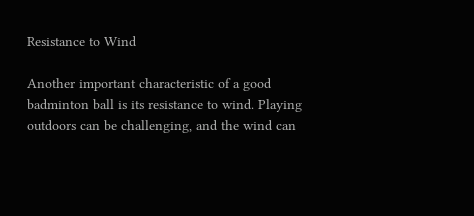Resistance to Wind

Another important characteristic of a good badminton ball is its resistance to wind. Playing outdoors can be challenging, and the wind can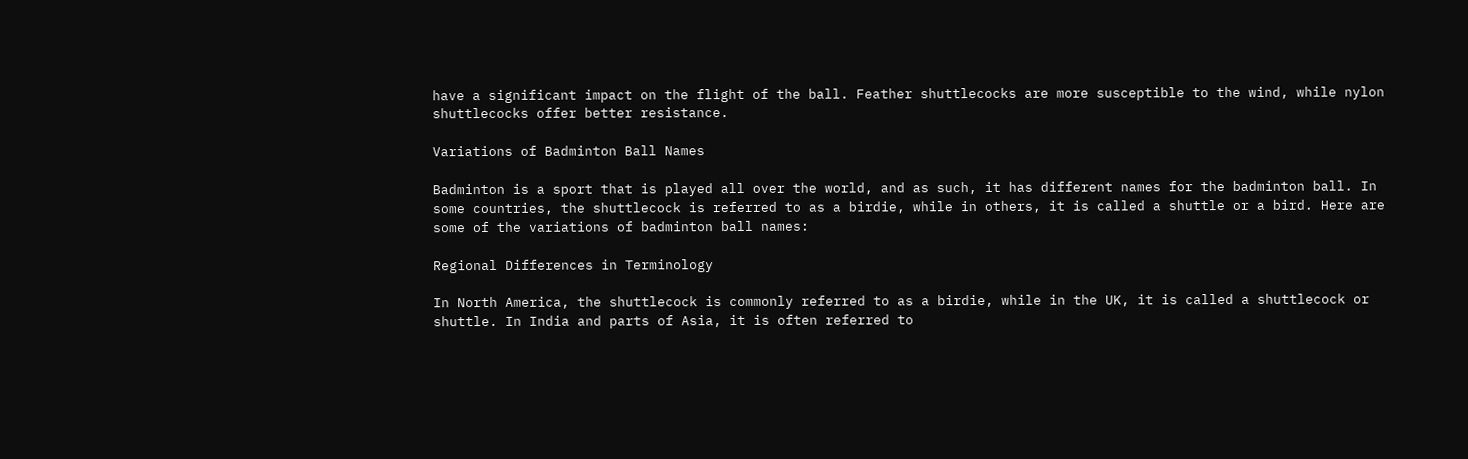have a significant impact on the flight of the ball. Feather shuttlecocks are more susceptible to the wind, while nylon shuttlecocks offer better resistance.

Variations of Badminton Ball Names

Badminton is a sport that is played all over the world, and as such, it has different names for the badminton ball. In some countries, the shuttlecock is referred to as a birdie, while in others, it is called a shuttle or a bird. Here are some of the variations of badminton ball names:

Regional Differences in Terminology

In North America, the shuttlecock is commonly referred to as a birdie, while in the UK, it is called a shuttlecock or shuttle. In India and parts of Asia, it is often referred to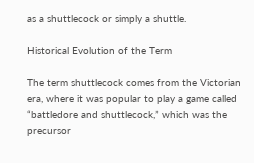as a shuttlecock or simply a shuttle.

Historical Evolution of the Term

The term shuttlecock comes from the Victorian era, where it was popular to play a game called “battledore and shuttlecock,” which was the precursor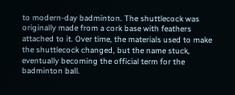to modern-day badminton. The shuttlecock was originally made from a cork base with feathers attached to it. Over time, the materials used to make the shuttlecock changed, but the name stuck, eventually becoming the official term for the badminton ball.